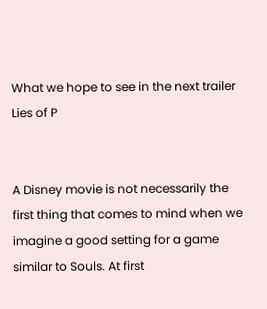What we hope to see in the next trailer Lies of P


A Disney movie is not necessarily the first thing that comes to mind when we imagine a good setting for a game similar to Souls. At first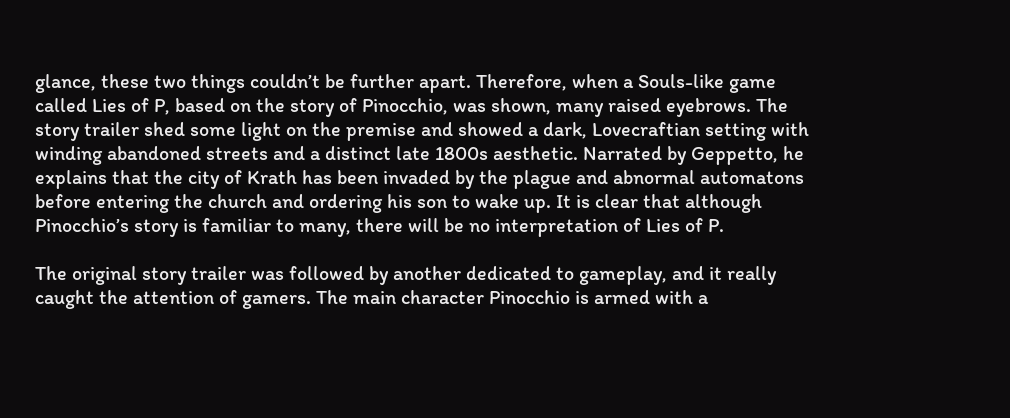glance, these two things couldn’t be further apart. Therefore, when a Souls-like game called Lies of P, based on the story of Pinocchio, was shown, many raised eyebrows. The story trailer shed some light on the premise and showed a dark, Lovecraftian setting with winding abandoned streets and a distinct late 1800s aesthetic. Narrated by Geppetto, he explains that the city of Krath has been invaded by the plague and abnormal automatons before entering the church and ordering his son to wake up. It is clear that although Pinocchio’s story is familiar to many, there will be no interpretation of Lies of P.

The original story trailer was followed by another dedicated to gameplay, and it really caught the attention of gamers. The main character Pinocchio is armed with a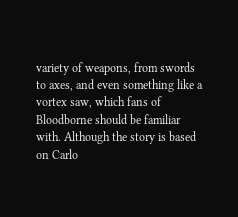variety of weapons, from swords to axes, and even something like a vortex saw, which fans of Bloodborne should be familiar with. Although the story is based on Carlo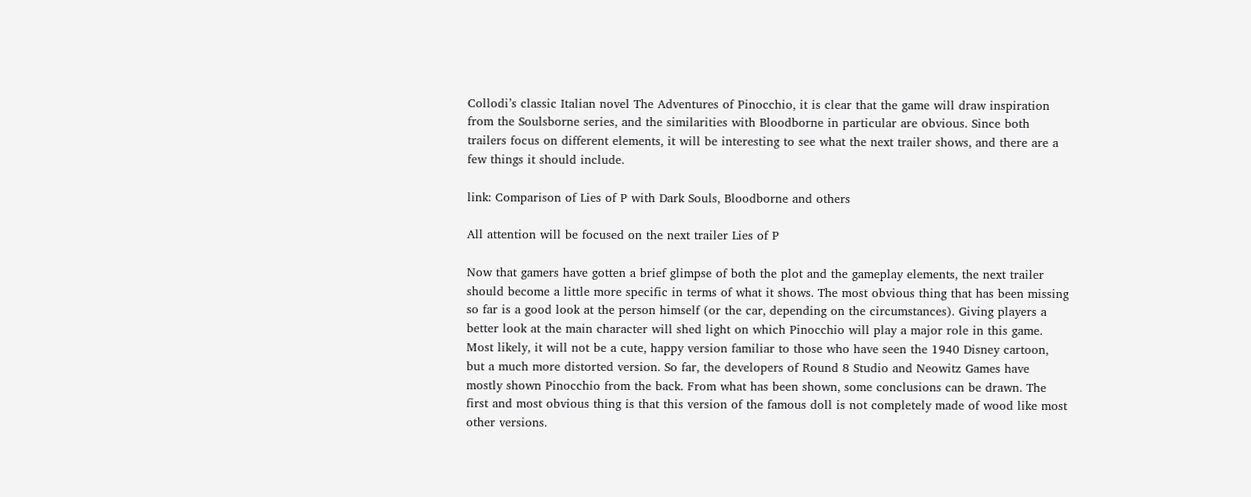Collodi’s classic Italian novel The Adventures of Pinocchio, it is clear that the game will draw inspiration from the Soulsborne series, and the similarities with Bloodborne in particular are obvious. Since both trailers focus on different elements, it will be interesting to see what the next trailer shows, and there are a few things it should include.

link: Comparison of Lies of P with Dark Souls, Bloodborne and others

All attention will be focused on the next trailer Lies of P

Now that gamers have gotten a brief glimpse of both the plot and the gameplay elements, the next trailer should become a little more specific in terms of what it shows. The most obvious thing that has been missing so far is a good look at the person himself (or the car, depending on the circumstances). Giving players a better look at the main character will shed light on which Pinocchio will play a major role in this game. Most likely, it will not be a cute, happy version familiar to those who have seen the 1940 Disney cartoon, but a much more distorted version. So far, the developers of Round 8 Studio and Neowitz Games have mostly shown Pinocchio from the back. From what has been shown, some conclusions can be drawn. The first and most obvious thing is that this version of the famous doll is not completely made of wood like most other versions.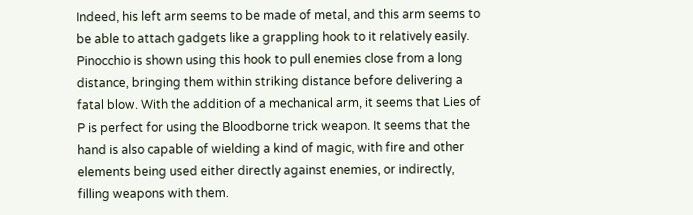Indeed, his left arm seems to be made of metal, and this arm seems to be able to attach gadgets like a grappling hook to it relatively easily. Pinocchio is shown using this hook to pull enemies close from a long distance, bringing them within striking distance before delivering a fatal blow. With the addition of a mechanical arm, it seems that Lies of P is perfect for using the Bloodborne trick weapon. It seems that the hand is also capable of wielding a kind of magic, with fire and other elements being used either directly against enemies, or indirectly, filling weapons with them.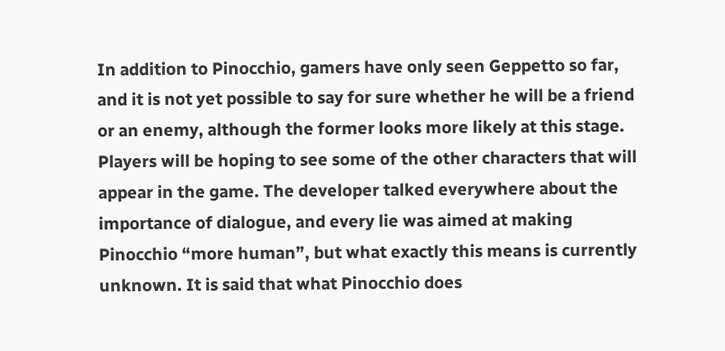In addition to Pinocchio, gamers have only seen Geppetto so far, and it is not yet possible to say for sure whether he will be a friend or an enemy, although the former looks more likely at this stage. Players will be hoping to see some of the other characters that will appear in the game. The developer talked everywhere about the importance of dialogue, and every lie was aimed at making Pinocchio “more human”, but what exactly this means is currently unknown. It is said that what Pinocchio does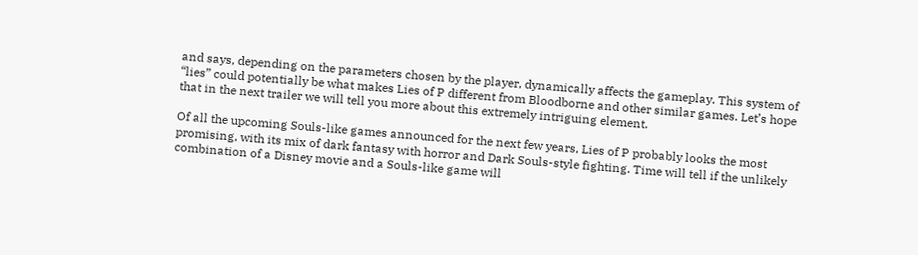and says, depending on the parameters chosen by the player, dynamically affects the gameplay. This system of “lies” could potentially be what makes Lies of P different from Bloodborne and other similar games. Let’s hope that in the next trailer we will tell you more about this extremely intriguing element.

Of all the upcoming Souls-like games announced for the next few years, Lies of P probably looks the most promising, with its mix of dark fantasy with horror and Dark Souls-style fighting. Time will tell if the unlikely combination of a Disney movie and a Souls-like game will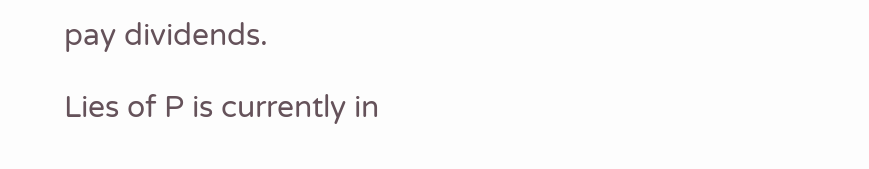pay dividends.

Lies of P is currently in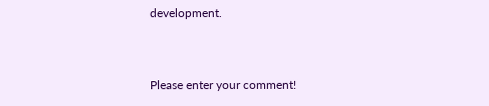development.


Please enter your comment!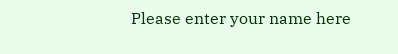Please enter your name here